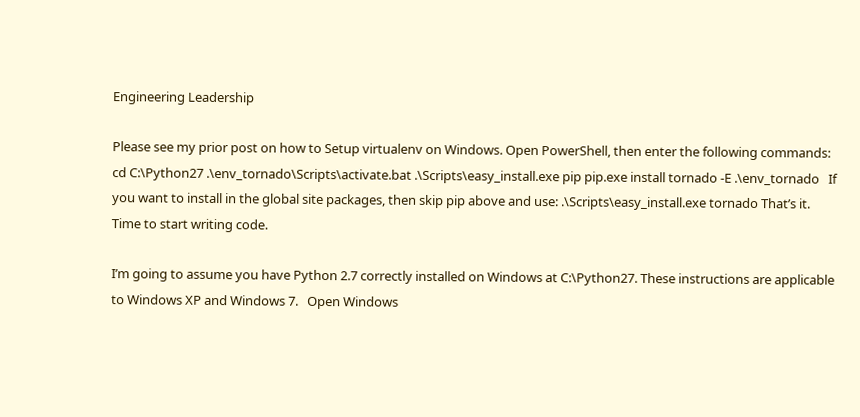Engineering Leadership

Please see my prior post on how to Setup virtualenv on Windows. Open PowerShell, then enter the following commands: cd C:\Python27 .\env_tornado\Scripts\activate.bat .\Scripts\easy_install.exe pip pip.exe install tornado -E .\env_tornado   If you want to install in the global site packages, then skip pip above and use: .\Scripts\easy_install.exe tornado That’s it. Time to start writing code.

I’m going to assume you have Python 2.7 correctly installed on Windows at C:\Python27. These instructions are applicable to Windows XP and Windows 7.   Open Windows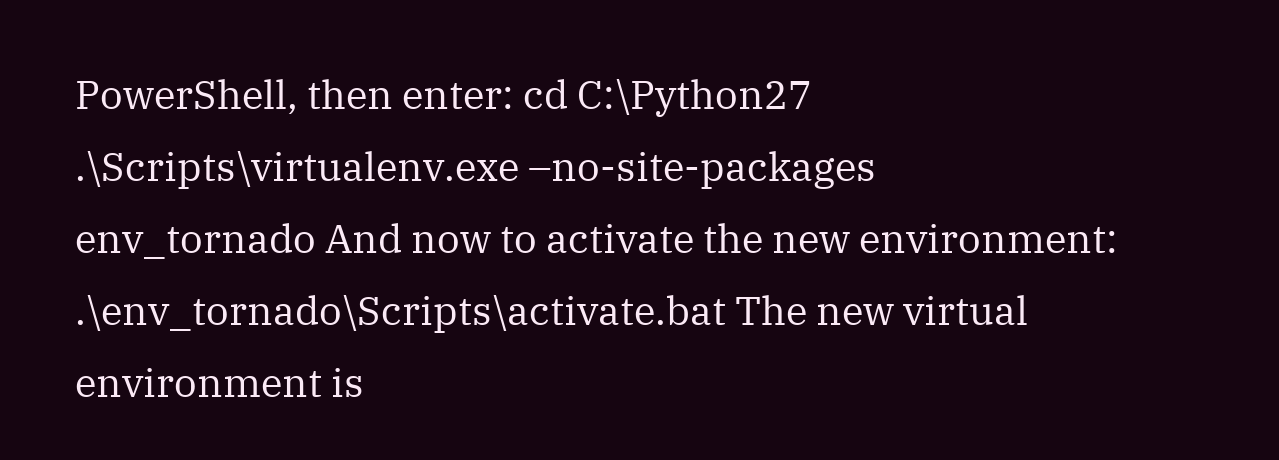PowerShell, then enter: cd C:\Python27 .\Scripts\virtualenv.exe –no-site-packages env_tornado And now to activate the new environment: .\env_tornado\Scripts\activate.bat The new virtual environment is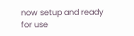now setup and ready for use